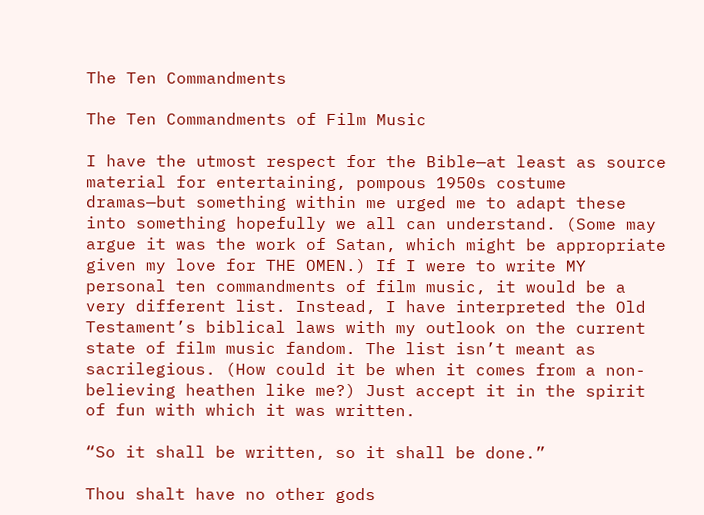The Ten Commandments

The Ten Commandments of Film Music

I have the utmost respect for the Bible—at least as source material for entertaining, pompous 1950s costume dramas—but something within me urged me to adapt these into something hopefully we all can understand. (Some may argue it was the work of Satan, which might be appropriate given my love for THE OMEN.) If I were to write MY personal ten commandments of film music, it would be a very different list. Instead, I have interpreted the Old Testament’s biblical laws with my outlook on the current state of film music fandom. The list isn’t meant as sacrilegious. (How could it be when it comes from a non-believing heathen like me?) Just accept it in the spirit of fun with which it was written.

“So it shall be written, so it shall be done.”

Thou shalt have no other gods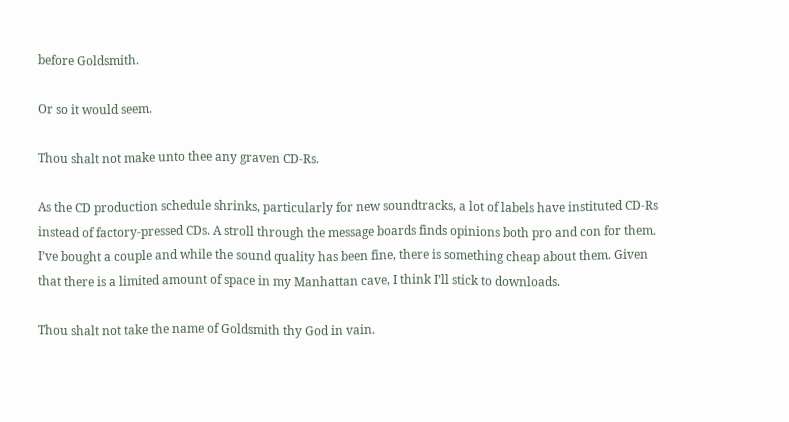before Goldsmith.

Or so it would seem.

Thou shalt not make unto thee any graven CD-Rs.

As the CD production schedule shrinks, particularly for new soundtracks, a lot of labels have instituted CD-Rs instead of factory-pressed CDs. A stroll through the message boards finds opinions both pro and con for them. I’ve bought a couple and while the sound quality has been fine, there is something cheap about them. Given that there is a limited amount of space in my Manhattan cave, I think I’ll stick to downloads.

Thou shalt not take the name of Goldsmith thy God in vain.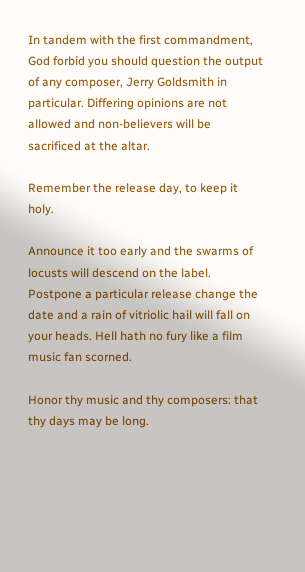In tandem with the first commandment, God forbid you should question the output of any composer, Jerry Goldsmith in particular. Differing opinions are not allowed and non-believers will be sacrificed at the altar.

Remember the release day, to keep it holy.

Announce it too early and the swarms of locusts will descend on the label. Postpone a particular release change the date and a rain of vitriolic hail will fall on your heads. Hell hath no fury like a film music fan scorned.

Honor thy music and thy composers: that thy days may be long.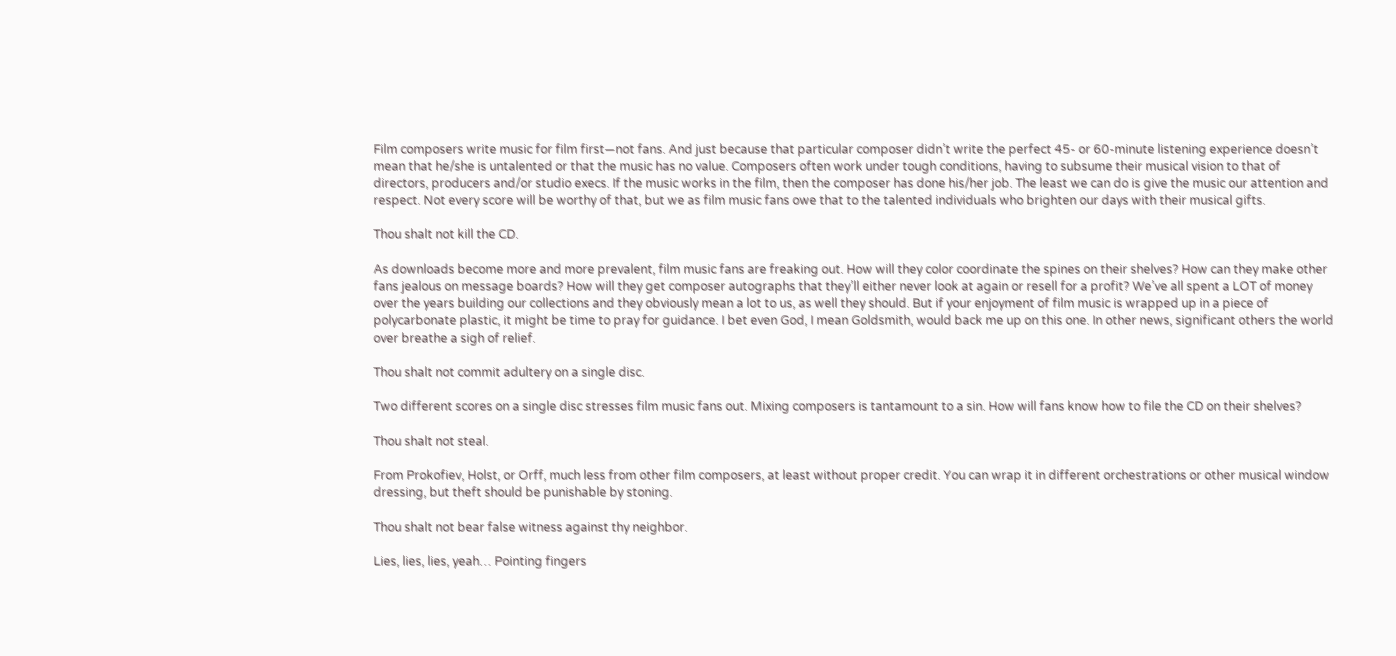Film composers write music for film first—not fans. And just because that particular composer didn’t write the perfect 45- or 60-minute listening experience doesn’t mean that he/she is untalented or that the music has no value. Composers often work under tough conditions, having to subsume their musical vision to that of directors, producers and/or studio execs. If the music works in the film, then the composer has done his/her job. The least we can do is give the music our attention and respect. Not every score will be worthy of that, but we as film music fans owe that to the talented individuals who brighten our days with their musical gifts.

Thou shalt not kill the CD.

As downloads become more and more prevalent, film music fans are freaking out. How will they color coordinate the spines on their shelves? How can they make other fans jealous on message boards? How will they get composer autographs that they’ll either never look at again or resell for a profit? We’ve all spent a LOT of money over the years building our collections and they obviously mean a lot to us, as well they should. But if your enjoyment of film music is wrapped up in a piece of polycarbonate plastic, it might be time to pray for guidance. I bet even God, I mean Goldsmith, would back me up on this one. In other news, significant others the world over breathe a sigh of relief.

Thou shalt not commit adultery on a single disc.

Two different scores on a single disc stresses film music fans out. Mixing composers is tantamount to a sin. How will fans know how to file the CD on their shelves?

Thou shalt not steal.

From Prokofiev, Holst, or Orff, much less from other film composers, at least without proper credit. You can wrap it in different orchestrations or other musical window dressing, but theft should be punishable by stoning.

Thou shalt not bear false witness against thy neighbor.

Lies, lies, lies, yeah… Pointing fingers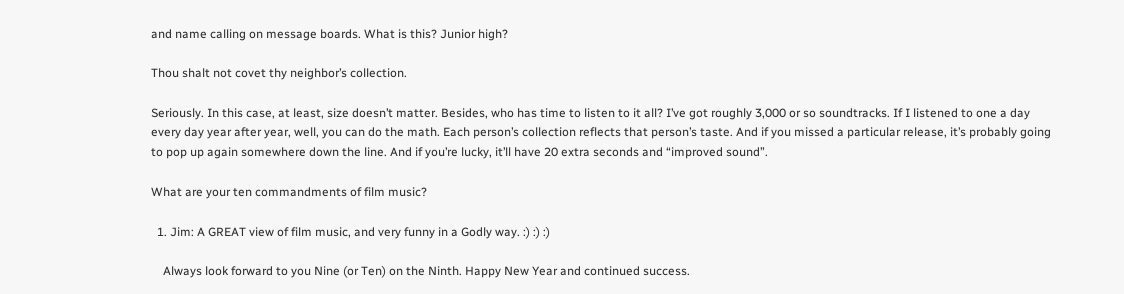and name calling on message boards. What is this? Junior high?

Thou shalt not covet thy neighbor’s collection.

Seriously. In this case, at least, size doesn’t matter. Besides, who has time to listen to it all? I’ve got roughly 3,000 or so soundtracks. If I listened to one a day every day year after year, well, you can do the math. Each person’s collection reflects that person’s taste. And if you missed a particular release, it’s probably going to pop up again somewhere down the line. And if you’re lucky, it’ll have 20 extra seconds and “improved sound”.

What are your ten commandments of film music?

  1. Jim: A GREAT view of film music, and very funny in a Godly way. :) :) :)

    Always look forward to you Nine (or Ten) on the Ninth. Happy New Year and continued success.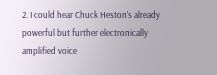2. I could hear Chuck Heston’s already powerful but further electronically amplified voice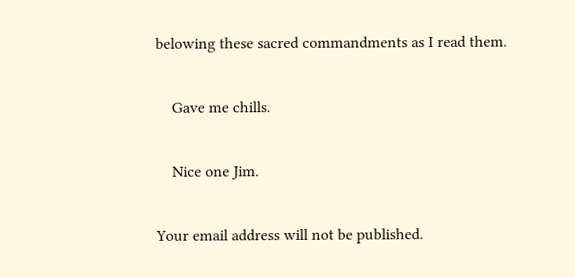belowing these sacred commandments as I read them.

    Gave me chills.

    Nice one Jim.

Your email address will not be published.